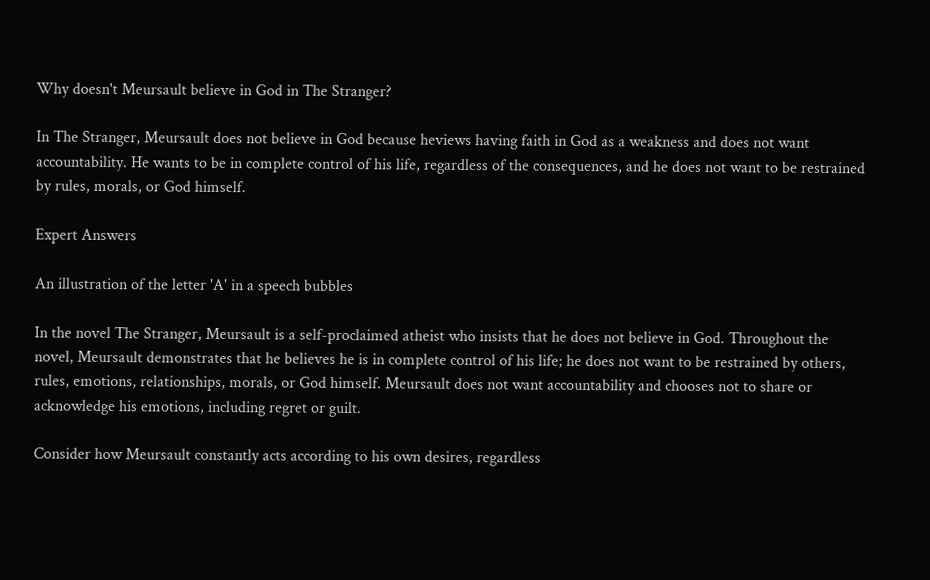Why doesn't Meursault believe in God in The Stranger?

In The Stranger, Meursault does not believe in God because heviews having faith in God as a weakness and does not want accountability. He wants to be in complete control of his life, regardless of the consequences, and he does not want to be restrained by rules, morals, or God himself.

Expert Answers

An illustration of the letter 'A' in a speech bubbles

In the novel The Stranger, Meursault is a self-proclaimed atheist who insists that he does not believe in God. Throughout the novel, Meursault demonstrates that he believes he is in complete control of his life; he does not want to be restrained by others, rules, emotions, relationships, morals, or God himself. Meursault does not want accountability and chooses not to share or acknowledge his emotions, including regret or guilt.

Consider how Meursault constantly acts according to his own desires, regardless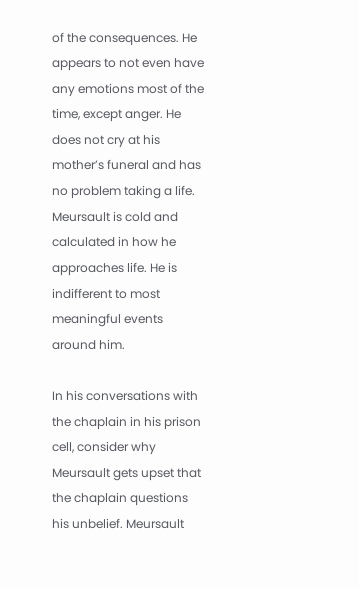of the consequences. He appears to not even have any emotions most of the time, except anger. He does not cry at his mother’s funeral and has no problem taking a life. Meursault is cold and calculated in how he approaches life. He is indifferent to most meaningful events around him.

In his conversations with the chaplain in his prison cell, consider why Meursault gets upset that the chaplain questions his unbelief. Meursault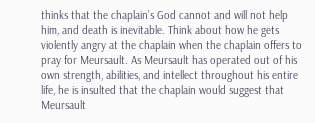thinks that the chaplain’s God cannot and will not help him, and death is inevitable. Think about how he gets violently angry at the chaplain when the chaplain offers to pray for Meursault. As Meursault has operated out of his own strength, abilities, and intellect throughout his entire life, he is insulted that the chaplain would suggest that Meursault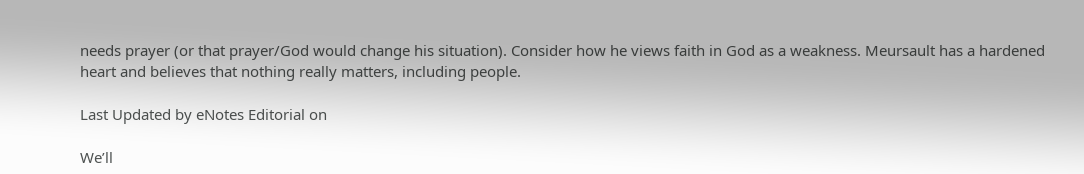needs prayer (or that prayer/God would change his situation). Consider how he views faith in God as a weakness. Meursault has a hardened heart and believes that nothing really matters, including people.

Last Updated by eNotes Editorial on

We’ll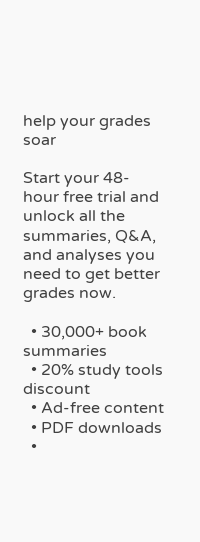help your grades soar

Start your 48-hour free trial and unlock all the summaries, Q&A, and analyses you need to get better grades now.

  • 30,000+ book summaries
  • 20% study tools discount
  • Ad-free content
  • PDF downloads
  •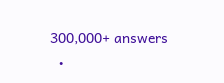300,000+ answers
  •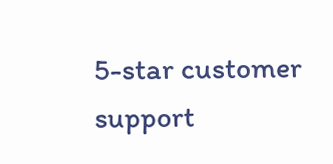5-star customer support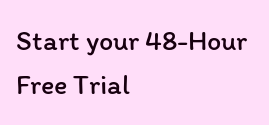Start your 48-Hour Free Trial